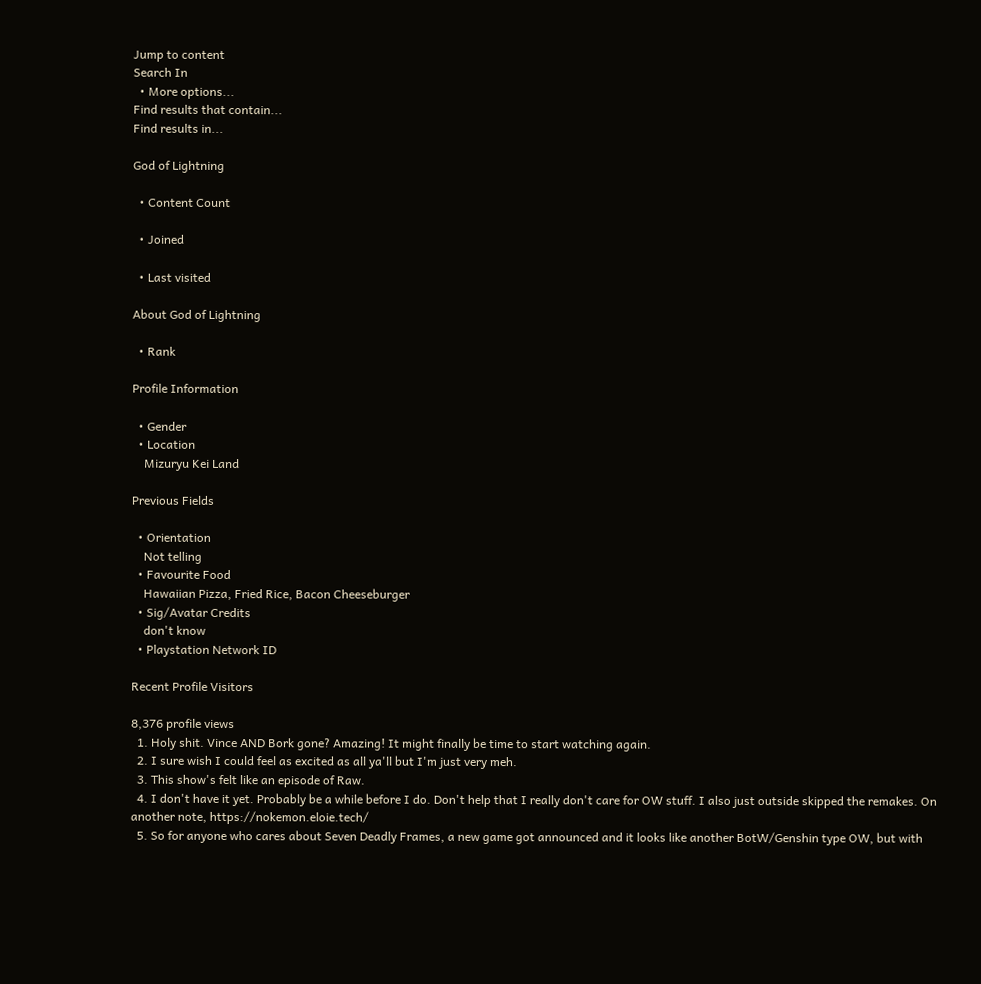Jump to content
Search In
  • More options...
Find results that contain...
Find results in...

God of Lightning

  • Content Count

  • Joined

  • Last visited

About God of Lightning

  • Rank

Profile Information

  • Gender
  • Location
    Mizuryu Kei Land

Previous Fields

  • Orientation
    Not telling
  • Favourite Food
    Hawaiian Pizza, Fried Rice, Bacon Cheeseburger
  • Sig/Avatar Credits
    don't know
  • Playstation Network ID

Recent Profile Visitors

8,376 profile views
  1. Holy shit. Vince AND Bork gone? Amazing! It might finally be time to start watching again.
  2. I sure wish I could feel as excited as all ya'll but I'm just very meh.
  3. This show's felt like an episode of Raw.
  4. I don't have it yet. Probably be a while before I do. Don't help that I really don't care for OW stuff. I also just outside skipped the remakes. On another note, https://nokemon.eloie.tech/
  5. So for anyone who cares about Seven Deadly Frames, a new game got announced and it looks like another BotW/Genshin type OW, but with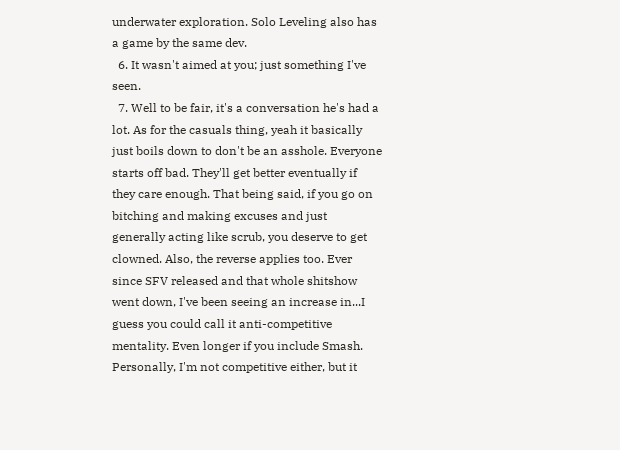underwater exploration. Solo Leveling also has a game by the same dev.
  6. It wasn't aimed at you; just something I've seen.
  7. Well to be fair, it's a conversation he's had a lot. As for the casuals thing, yeah it basically just boils down to don't be an asshole. Everyone starts off bad. They'll get better eventually if they care enough. That being said, if you go on bitching and making excuses and just generally acting like scrub, you deserve to get clowned. Also, the reverse applies too. Ever since SFV released and that whole shitshow went down, I've been seeing an increase in...I guess you could call it anti-competitive mentality. Even longer if you include Smash. Personally, I'm not competitive either, but it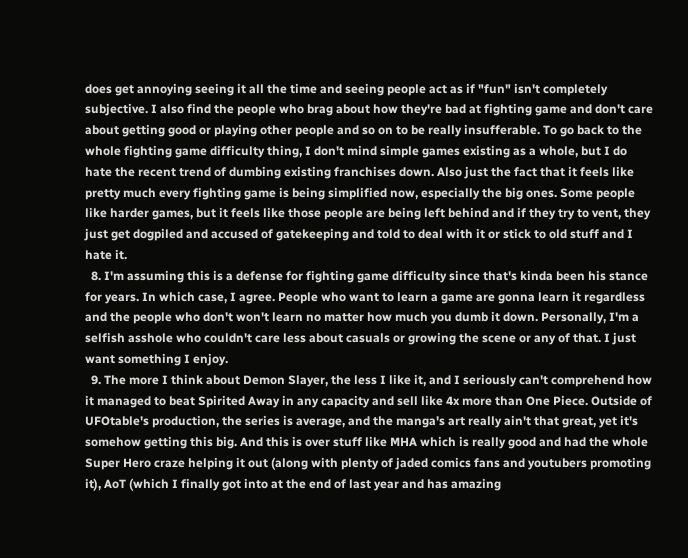does get annoying seeing it all the time and seeing people act as if "fun" isn't completely subjective. I also find the people who brag about how they're bad at fighting game and don't care about getting good or playing other people and so on to be really insufferable. To go back to the whole fighting game difficulty thing, I don't mind simple games existing as a whole, but I do hate the recent trend of dumbing existing franchises down. Also just the fact that it feels like pretty much every fighting game is being simplified now, especially the big ones. Some people like harder games, but it feels like those people are being left behind and if they try to vent, they just get dogpiled and accused of gatekeeping and told to deal with it or stick to old stuff and I hate it.
  8. I'm assuming this is a defense for fighting game difficulty since that's kinda been his stance for years. In which case, I agree. People who want to learn a game are gonna learn it regardless and the people who don't won't learn no matter how much you dumb it down. Personally, I'm a selfish asshole who couldn't care less about casuals or growing the scene or any of that. I just want something I enjoy.
  9. The more I think about Demon Slayer, the less I like it, and I seriously can't comprehend how it managed to beat Spirited Away in any capacity and sell like 4x more than One Piece. Outside of UFOtable's production, the series is average, and the manga's art really ain't that great, yet it's somehow getting this big. And this is over stuff like MHA which is really good and had the whole Super Hero craze helping it out (along with plenty of jaded comics fans and youtubers promoting it), AoT (which I finally got into at the end of last year and has amazing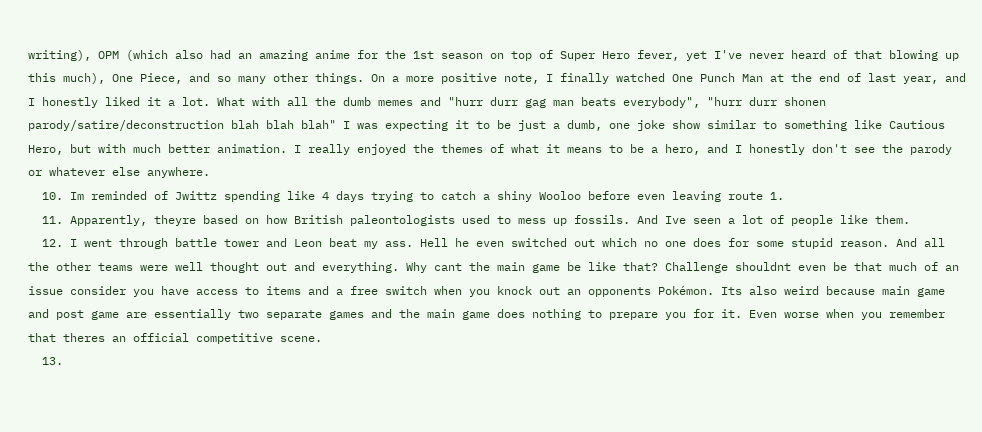writing), OPM (which also had an amazing anime for the 1st season on top of Super Hero fever, yet I've never heard of that blowing up this much), One Piece, and so many other things. On a more positive note, I finally watched One Punch Man at the end of last year, and I honestly liked it a lot. What with all the dumb memes and "hurr durr gag man beats everybody", "hurr durr shonen parody/satire/deconstruction blah blah blah" I was expecting it to be just a dumb, one joke show similar to something like Cautious Hero, but with much better animation. I really enjoyed the themes of what it means to be a hero, and I honestly don't see the parody or whatever else anywhere.
  10. Im reminded of Jwittz spending like 4 days trying to catch a shiny Wooloo before even leaving route 1.
  11. Apparently, theyre based on how British paleontologists used to mess up fossils. And Ive seen a lot of people like them.
  12. I went through battle tower and Leon beat my ass. Hell he even switched out which no one does for some stupid reason. And all the other teams were well thought out and everything. Why cant the main game be like that? Challenge shouldnt even be that much of an issue consider you have access to items and a free switch when you knock out an opponents Pokémon. Its also weird because main game and post game are essentially two separate games and the main game does nothing to prepare you for it. Even worse when you remember that theres an official competitive scene.
  13.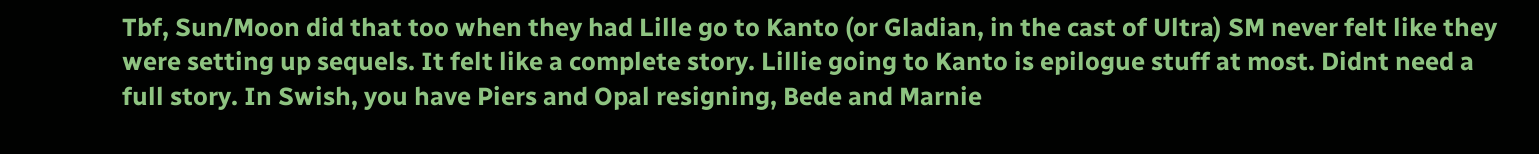Tbf, Sun/Moon did that too when they had Lille go to Kanto (or Gladian, in the cast of Ultra) SM never felt like they were setting up sequels. It felt like a complete story. Lillie going to Kanto is epilogue stuff at most. Didnt need a full story. In Swish, you have Piers and Opal resigning, Bede and Marnie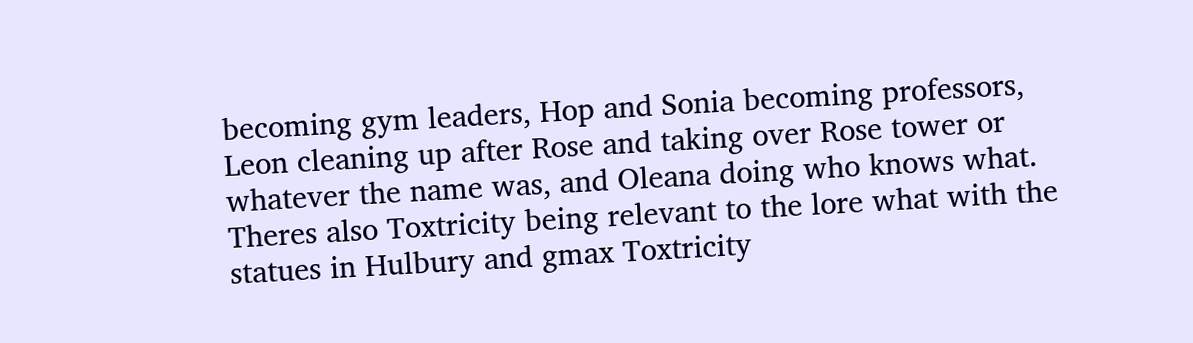becoming gym leaders, Hop and Sonia becoming professors, Leon cleaning up after Rose and taking over Rose tower or whatever the name was, and Oleana doing who knows what. Theres also Toxtricity being relevant to the lore what with the statues in Hulbury and gmax Toxtricity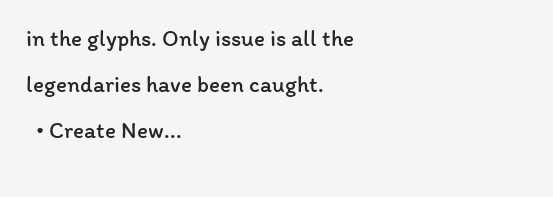in the glyphs. Only issue is all the legendaries have been caught.
  • Create New...